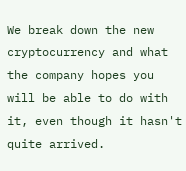We break down the new cryptocurrency and what the company hopes you will be able to do with it, even though it hasn't quite arrived.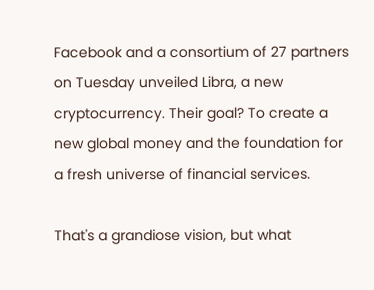Facebook and a consortium of 27 partners on Tuesday unveiled Libra, a new cryptocurrency. Their goal? To create a new global money and the foundation for a fresh universe of financial services.

That's a grandiose vision, but what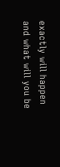exactly will happen and what will you be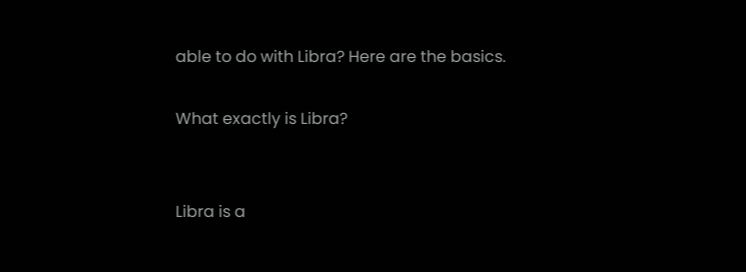able to do with Libra? Here are the basics.

What exactly is Libra?


Libra is a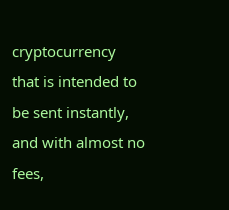cryptocurrency that is intended to be sent instantly, and with almost no fees,